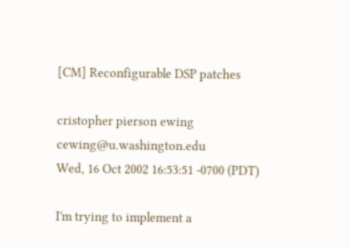[CM] Reconfigurable DSP patches

cristopher pierson ewing cewing@u.washington.edu
Wed, 16 Oct 2002 16:53:51 -0700 (PDT)

I'm trying to implement a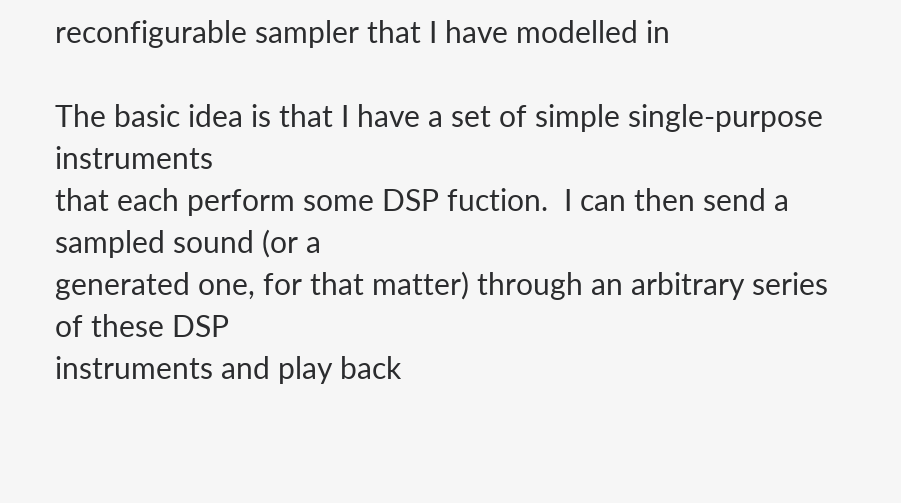reconfigurable sampler that I have modelled in

The basic idea is that I have a set of simple single-purpose instruments
that each perform some DSP fuction.  I can then send a sampled sound (or a
generated one, for that matter) through an arbitrary series of these DSP
instruments and play back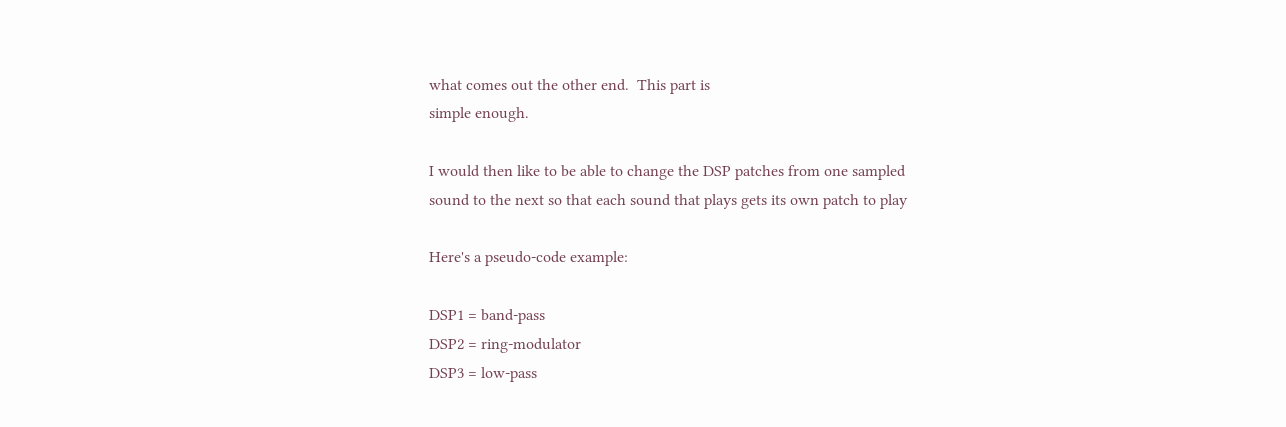what comes out the other end.  This part is
simple enough.

I would then like to be able to change the DSP patches from one sampled
sound to the next so that each sound that plays gets its own patch to play

Here's a pseudo-code example:

DSP1 = band-pass
DSP2 = ring-modulator
DSP3 = low-pass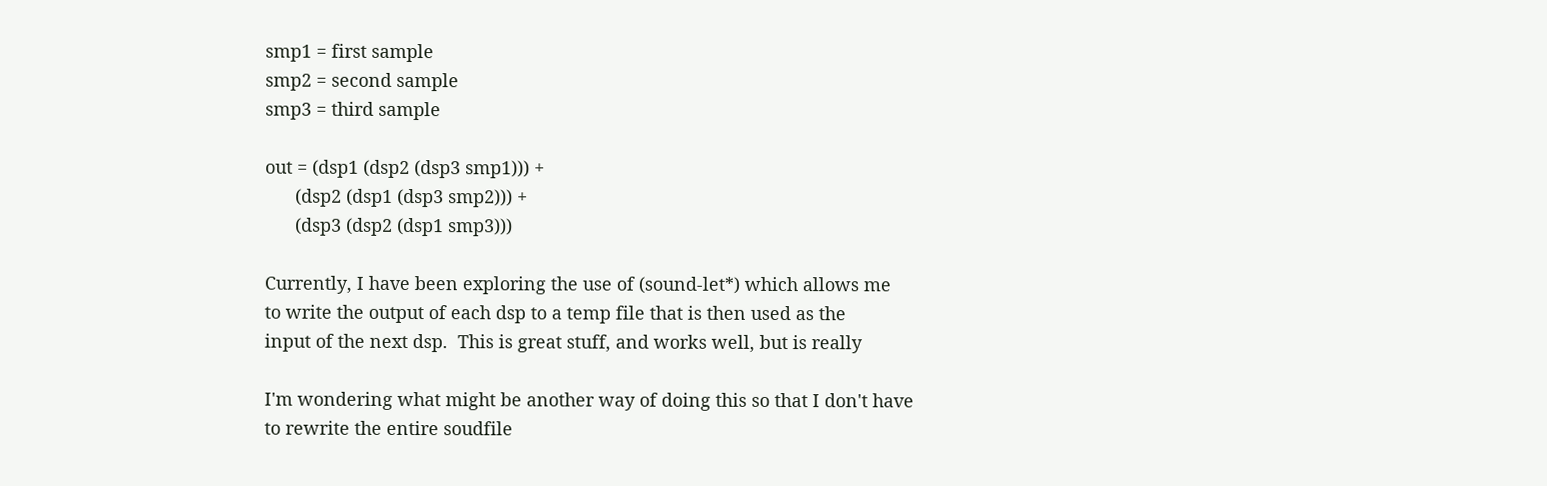smp1 = first sample
smp2 = second sample
smp3 = third sample

out = (dsp1 (dsp2 (dsp3 smp1))) +
      (dsp2 (dsp1 (dsp3 smp2))) +
      (dsp3 (dsp2 (dsp1 smp3)))

Currently, I have been exploring the use of (sound-let*) which allows me
to write the output of each dsp to a temp file that is then used as the
input of the next dsp.  This is great stuff, and works well, but is really

I'm wondering what might be another way of doing this so that I don't have
to rewrite the entire soudfile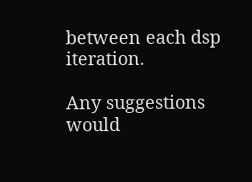between each dsp iteration.

Any suggestions would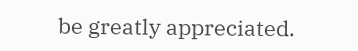be greatly appreciated.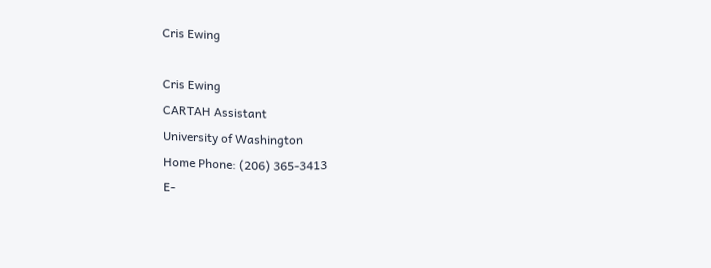Cris Ewing

Cris Ewing
CARTAH Assistant
University of Washington
Home Phone: (206) 365-3413
E-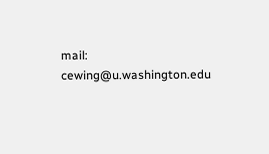mail: cewing@u.washington.edu